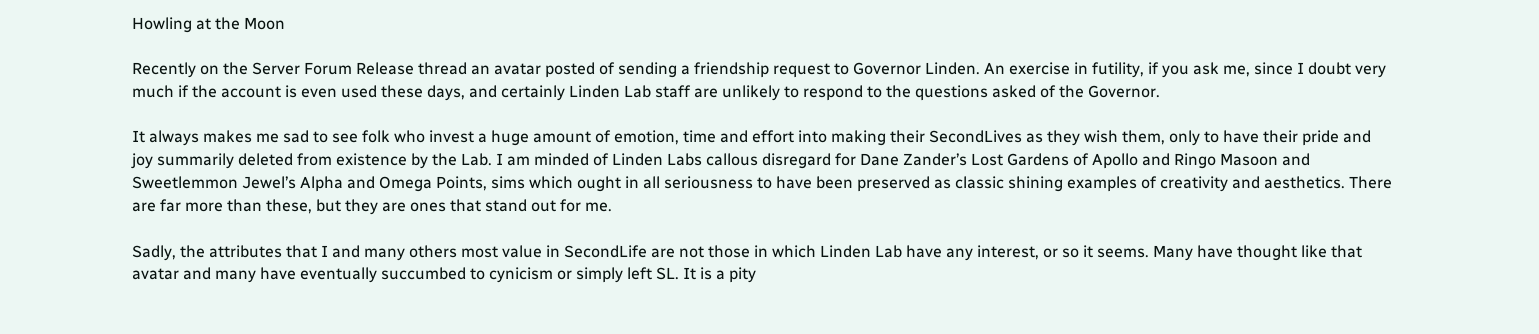Howling at the Moon

Recently on the Server Forum Release thread an avatar posted of sending a friendship request to Governor Linden. An exercise in futility, if you ask me, since I doubt very much if the account is even used these days, and certainly Linden Lab staff are unlikely to respond to the questions asked of the Governor.

It always makes me sad to see folk who invest a huge amount of emotion, time and effort into making their SecondLives as they wish them, only to have their pride and joy summarily deleted from existence by the Lab. I am minded of Linden Labs callous disregard for Dane Zander’s Lost Gardens of Apollo and Ringo Masoon and Sweetlemmon Jewel’s Alpha and Omega Points, sims which ought in all seriousness to have been preserved as classic shining examples of creativity and aesthetics. There are far more than these, but they are ones that stand out for me.

Sadly, the attributes that I and many others most value in SecondLife are not those in which Linden Lab have any interest, or so it seems. Many have thought like that avatar and many have eventually succumbed to cynicism or simply left SL. It is a pity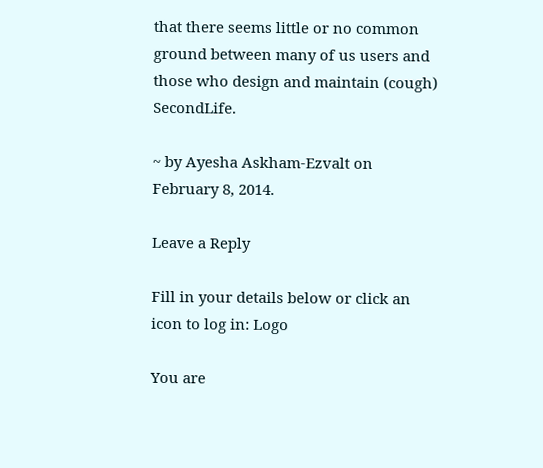that there seems little or no common ground between many of us users and those who design and maintain (cough) SecondLife.

~ by Ayesha Askham-Ezvalt on February 8, 2014.

Leave a Reply

Fill in your details below or click an icon to log in: Logo

You are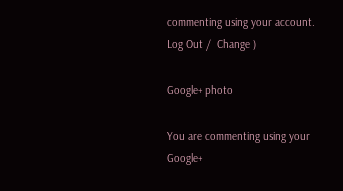commenting using your account. Log Out /  Change )

Google+ photo

You are commenting using your Google+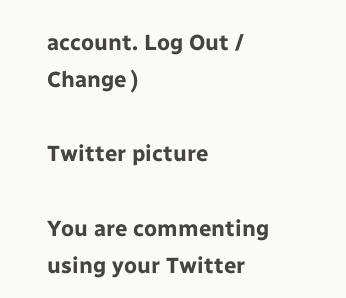account. Log Out /  Change )

Twitter picture

You are commenting using your Twitter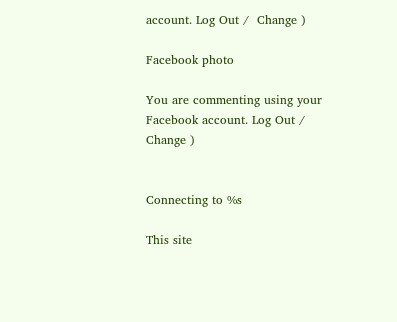account. Log Out /  Change )

Facebook photo

You are commenting using your Facebook account. Log Out /  Change )


Connecting to %s

This site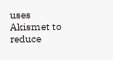uses Akismet to reduce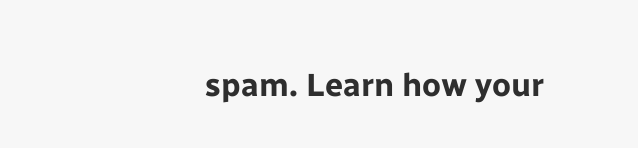spam. Learn how your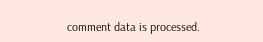comment data is processed.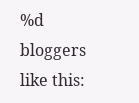%d bloggers like this: